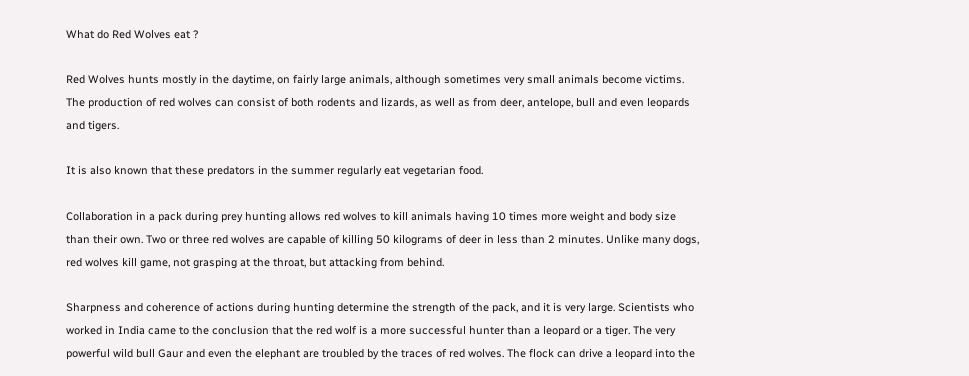What do Red Wolves eat ?

Red Wolves hunts mostly in the daytime, on fairly large animals, although sometimes very small animals become victims. The production of red wolves can consist of both rodents and lizards, as well as from deer, antelope, bull and even leopards and tigers.

It is also known that these predators in the summer regularly eat vegetarian food.

Collaboration in a pack during prey hunting allows red wolves to kill animals having 10 times more weight and body size than their own. Two or three red wolves are capable of killing 50 kilograms of deer in less than 2 minutes. Unlike many dogs, red wolves kill game, not grasping at the throat, but attacking from behind.

Sharpness and coherence of actions during hunting determine the strength of the pack, and it is very large. Scientists who worked in India came to the conclusion that the red wolf is a more successful hunter than a leopard or a tiger. The very powerful wild bull Gaur and even the elephant are troubled by the traces of red wolves. The flock can drive a leopard into the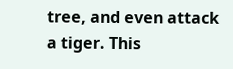tree, and even attack a tiger. This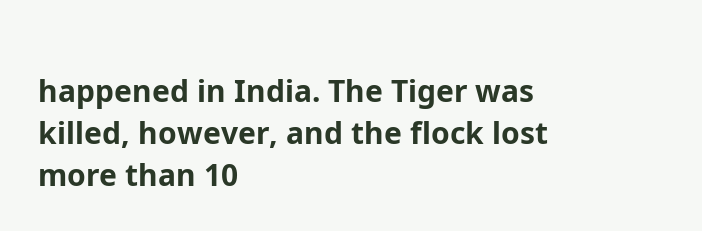happened in India. The Tiger was killed, however, and the flock lost more than 10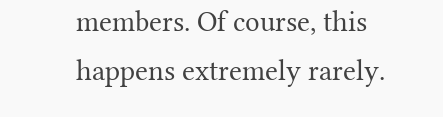members. Of course, this happens extremely rarely.